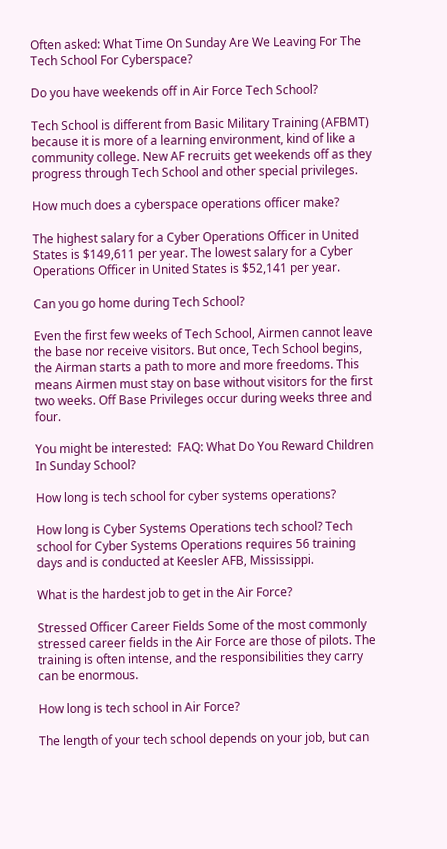Often asked: What Time On Sunday Are We Leaving For The Tech School For Cyberspace?

Do you have weekends off in Air Force Tech School?

Tech School is different from Basic Military Training (AFBMT) because it is more of a learning environment, kind of like a community college. New AF recruits get weekends off as they progress through Tech School and other special privileges.

How much does a cyberspace operations officer make?

The highest salary for a Cyber Operations Officer in United States is $149,611 per year. The lowest salary for a Cyber Operations Officer in United States is $52,141 per year.

Can you go home during Tech School?

Even the first few weeks of Tech School, Airmen cannot leave the base nor receive visitors. But once, Tech School begins, the Airman starts a path to more and more freedoms. This means Airmen must stay on base without visitors for the first two weeks. Off Base Privileges occur during weeks three and four.

You might be interested:  FAQ: What Do You Reward Children In Sunday School?

How long is tech school for cyber systems operations?

How long is Cyber Systems Operations tech school? Tech school for Cyber Systems Operations requires 56 training days and is conducted at Keesler AFB, Mississippi.

What is the hardest job to get in the Air Force?

Stressed Officer Career Fields Some of the most commonly stressed career fields in the Air Force are those of pilots. The training is often intense, and the responsibilities they carry can be enormous.

How long is tech school in Air Force?

The length of your tech school depends on your job, but can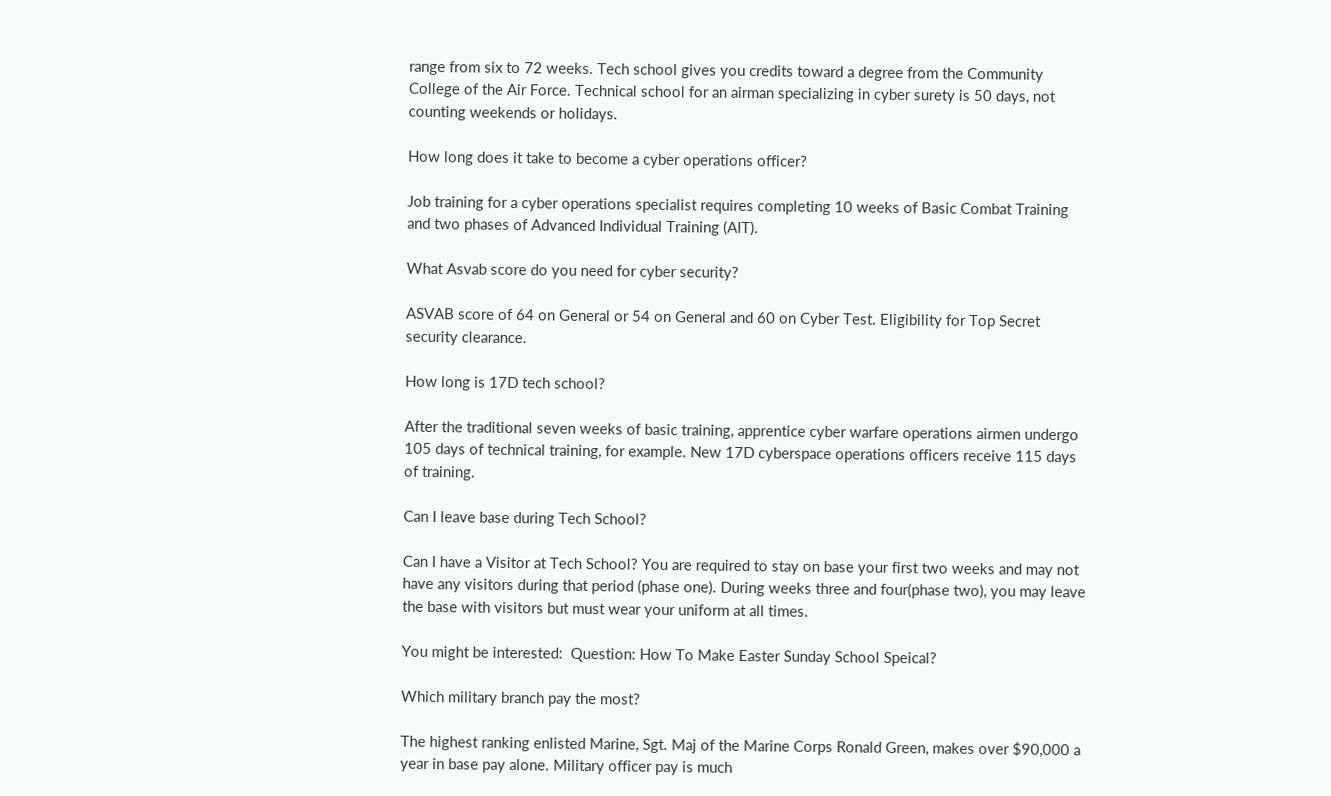range from six to 72 weeks. Tech school gives you credits toward a degree from the Community College of the Air Force. Technical school for an airman specializing in cyber surety is 50 days, not counting weekends or holidays.

How long does it take to become a cyber operations officer?

Job training for a cyber operations specialist requires completing 10 weeks of Basic Combat Training and two phases of Advanced Individual Training (AIT).

What Asvab score do you need for cyber security?

ASVAB score of 64 on General or 54 on General and 60 on Cyber Test. Eligibility for Top Secret security clearance.

How long is 17D tech school?

After the traditional seven weeks of basic training, apprentice cyber warfare operations airmen undergo 105 days of technical training, for example. New 17D cyberspace operations officers receive 115 days of training.

Can I leave base during Tech School?

Can I have a Visitor at Tech School? You are required to stay on base your first two weeks and may not have any visitors during that period (phase one). During weeks three and four(phase two), you may leave the base with visitors but must wear your uniform at all times.

You might be interested:  Question: How To Make Easter Sunday School Speical?

Which military branch pay the most?

The highest ranking enlisted Marine, Sgt. Maj of the Marine Corps Ronald Green, makes over $90,000 a year in base pay alone. Military officer pay is much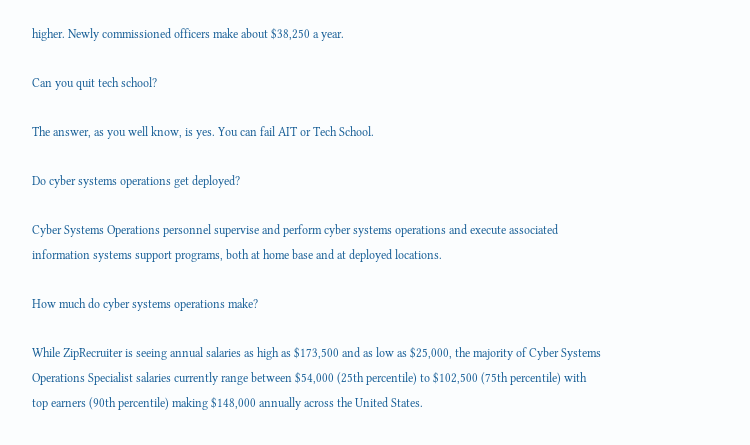higher. Newly commissioned officers make about $38,250 a year.

Can you quit tech school?

The answer, as you well know, is yes. You can fail AIT or Tech School.

Do cyber systems operations get deployed?

Cyber Systems Operations personnel supervise and perform cyber systems operations and execute associated information systems support programs, both at home base and at deployed locations.

How much do cyber systems operations make?

While ZipRecruiter is seeing annual salaries as high as $173,500 and as low as $25,000, the majority of Cyber Systems Operations Specialist salaries currently range between $54,000 (25th percentile) to $102,500 (75th percentile) with top earners (90th percentile) making $148,000 annually across the United States.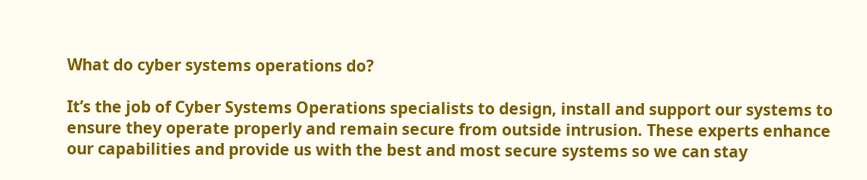What do cyber systems operations do?

It’s the job of Cyber Systems Operations specialists to design, install and support our systems to ensure they operate properly and remain secure from outside intrusion. These experts enhance our capabilities and provide us with the best and most secure systems so we can stay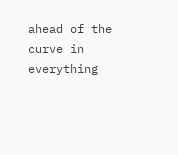ahead of the curve in everything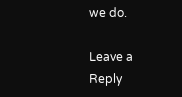we do.

Leave a Reply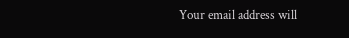Your email address will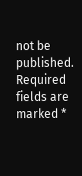not be published. Required fields are marked *